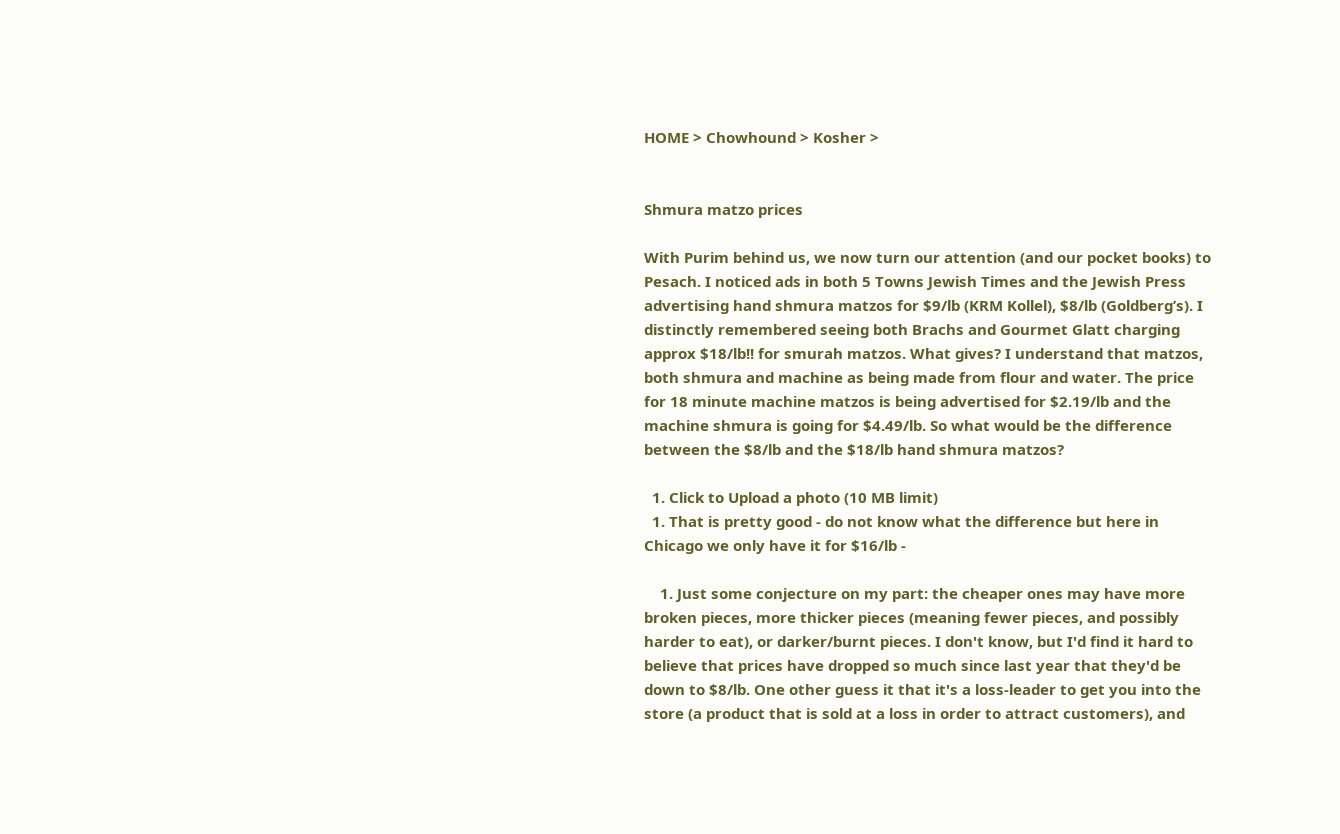HOME > Chowhound > Kosher >


Shmura matzo prices

With Purim behind us, we now turn our attention (and our pocket books) to Pesach. I noticed ads in both 5 Towns Jewish Times and the Jewish Press advertising hand shmura matzos for $9/lb (KRM Kollel), $8/lb (Goldberg’s). I distinctly remembered seeing both Brachs and Gourmet Glatt charging approx $18/lb!! for smurah matzos. What gives? I understand that matzos, both shmura and machine as being made from flour and water. The price for 18 minute machine matzos is being advertised for $2.19/lb and the machine shmura is going for $4.49/lb. So what would be the difference between the $8/lb and the $18/lb hand shmura matzos?

  1. Click to Upload a photo (10 MB limit)
  1. That is pretty good - do not know what the difference but here in Chicago we only have it for $16/lb -

    1. Just some conjecture on my part: the cheaper ones may have more broken pieces, more thicker pieces (meaning fewer pieces, and possibly harder to eat), or darker/burnt pieces. I don't know, but I'd find it hard to believe that prices have dropped so much since last year that they'd be down to $8/lb. One other guess it that it's a loss-leader to get you into the store (a product that is sold at a loss in order to attract customers), and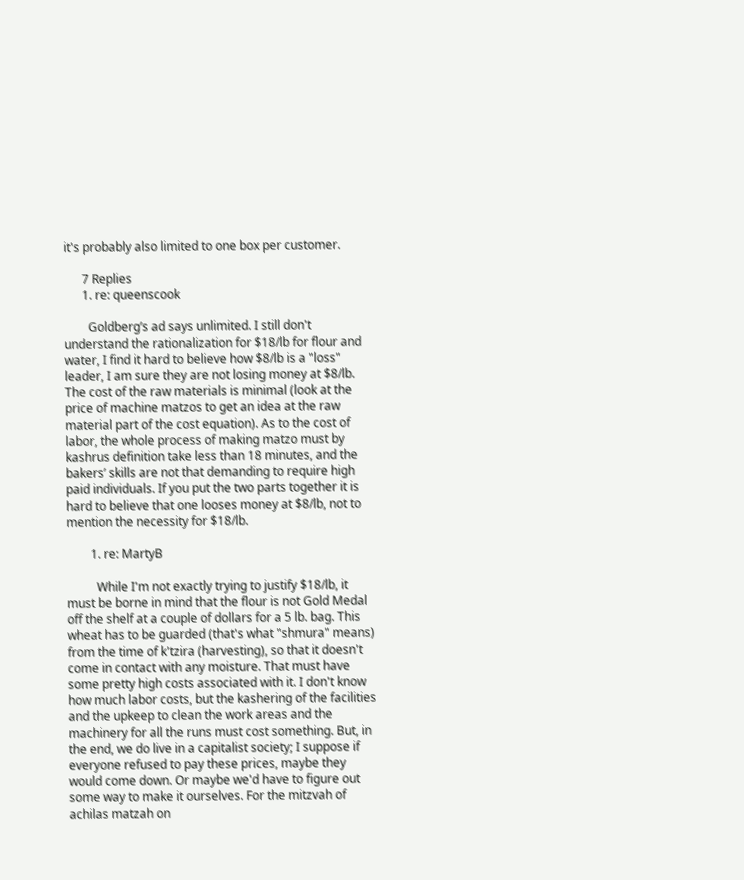it's probably also limited to one box per customer.

      7 Replies
      1. re: queenscook

        Goldberg’s ad says unlimited. I still don't understand the rationalization for $18/lb for flour and water, I find it hard to believe how $8/lb is a "loss" leader, I am sure they are not losing money at $8/lb. The cost of the raw materials is minimal (look at the price of machine matzos to get an idea at the raw material part of the cost equation). As to the cost of labor, the whole process of making matzo must by kashrus definition take less than 18 minutes, and the bakers’ skills are not that demanding to require high paid individuals. If you put the two parts together it is hard to believe that one looses money at $8/lb, not to mention the necessity for $18/lb.

        1. re: MartyB

          While I'm not exactly trying to justify $18/lb, it must be borne in mind that the flour is not Gold Medal off the shelf at a couple of dollars for a 5 lb. bag. This wheat has to be guarded (that's what "shmura" means) from the time of k'tzira (harvesting), so that it doesn't come in contact with any moisture. That must have some pretty high costs associated with it. I don't know how much labor costs, but the kashering of the facilities and the upkeep to clean the work areas and the machinery for all the runs must cost something. But, in the end, we do live in a capitalist society; I suppose if everyone refused to pay these prices, maybe they would come down. Or maybe we'd have to figure out some way to make it ourselves. For the mitzvah of achilas matzah on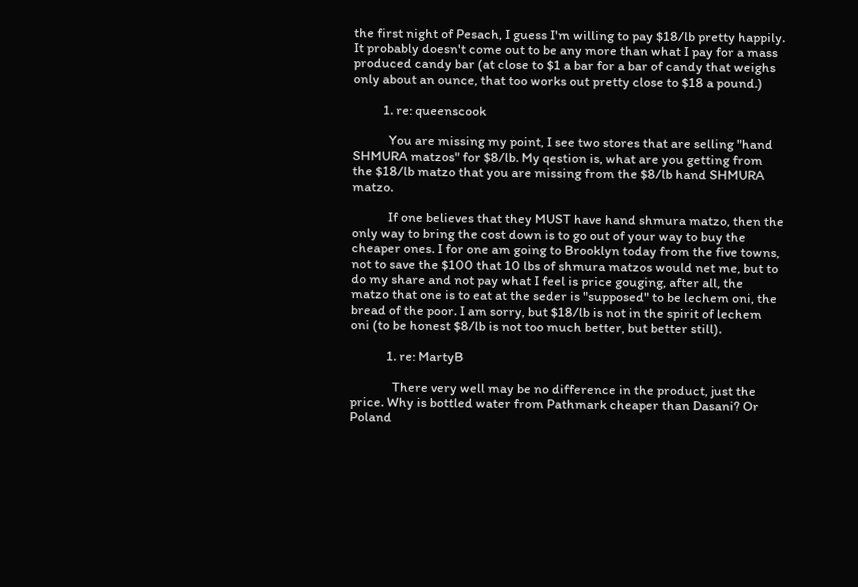the first night of Pesach, I guess I'm willing to pay $18/lb pretty happily. It probably doesn't come out to be any more than what I pay for a mass produced candy bar (at close to $1 a bar for a bar of candy that weighs only about an ounce, that too works out pretty close to $18 a pound.)

          1. re: queenscook

            You are missing my point, I see two stores that are selling "hand SHMURA matzos" for $8/lb. My qestion is, what are you getting from the $18/lb matzo that you are missing from the $8/lb hand SHMURA matzo.

            If one believes that they MUST have hand shmura matzo, then the only way to bring the cost down is to go out of your way to buy the cheaper ones. I for one am going to Brooklyn today from the five towns, not to save the $100 that 10 lbs of shmura matzos would net me, but to do my share and not pay what I feel is price gouging, after all, the matzo that one is to eat at the seder is "supposed" to be lechem oni, the bread of the poor. I am sorry, but $18/lb is not in the spirit of lechem oni (to be honest $8/lb is not too much better, but better still).

            1. re: MartyB

              There very well may be no difference in the product, just the price. Why is bottled water from Pathmark cheaper than Dasani? Or Poland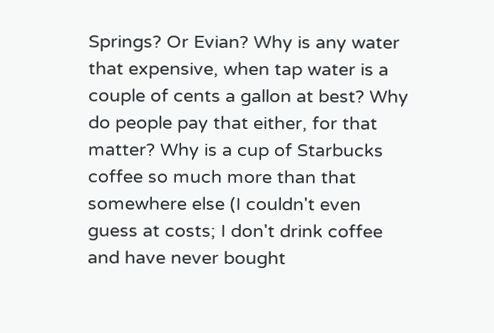Springs? Or Evian? Why is any water that expensive, when tap water is a couple of cents a gallon at best? Why do people pay that either, for that matter? Why is a cup of Starbucks coffee so much more than that somewhere else (I couldn't even guess at costs; I don't drink coffee and have never bought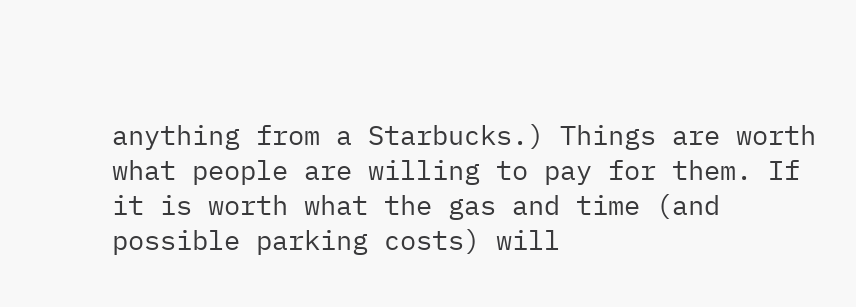anything from a Starbucks.) Things are worth what people are willing to pay for them. If it is worth what the gas and time (and possible parking costs) will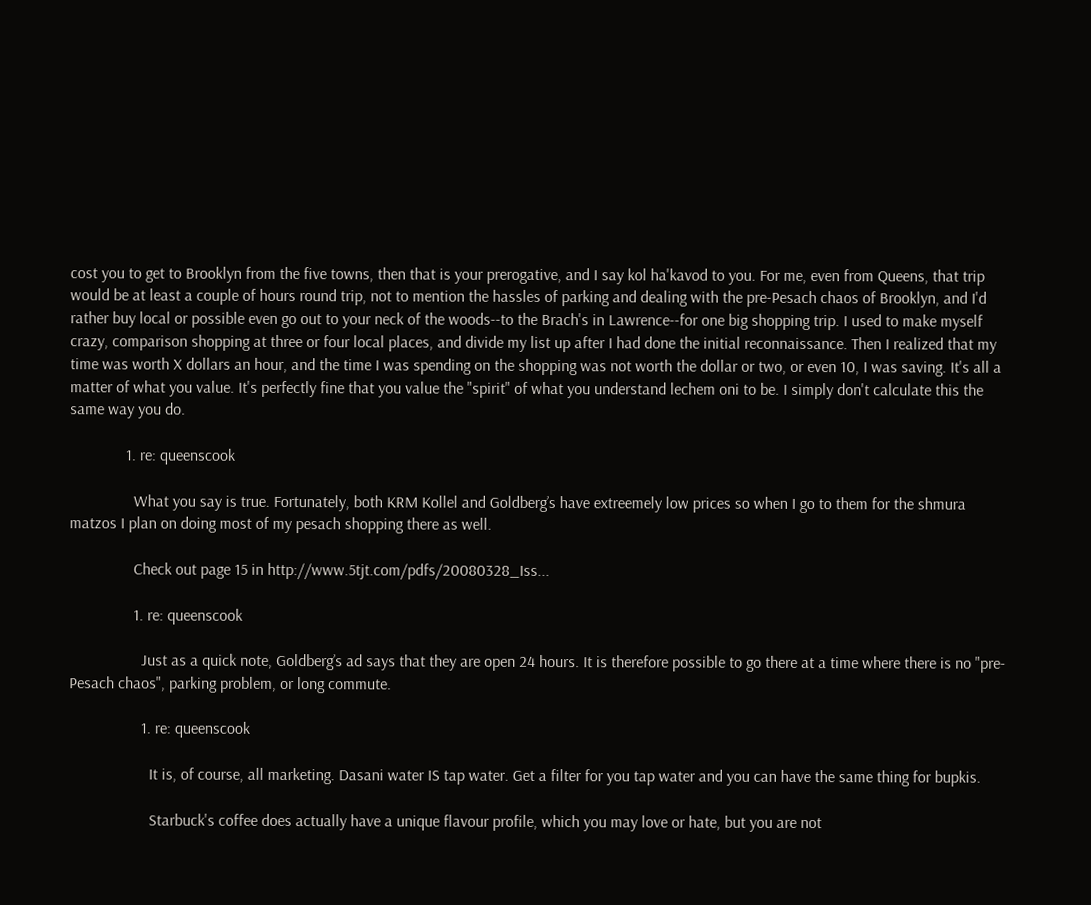cost you to get to Brooklyn from the five towns, then that is your prerogative, and I say kol ha'kavod to you. For me, even from Queens, that trip would be at least a couple of hours round trip, not to mention the hassles of parking and dealing with the pre-Pesach chaos of Brooklyn, and I'd rather buy local or possible even go out to your neck of the woods--to the Brach's in Lawrence--for one big shopping trip. I used to make myself crazy, comparison shopping at three or four local places, and divide my list up after I had done the initial reconnaissance. Then I realized that my time was worth X dollars an hour, and the time I was spending on the shopping was not worth the dollar or two, or even 10, I was saving. It's all a matter of what you value. It's perfectly fine that you value the "spirit" of what you understand lechem oni to be. I simply don't calculate this the same way you do.

              1. re: queenscook

                What you say is true. Fortunately, both KRM Kollel and Goldberg’s have extreemely low prices so when I go to them for the shmura matzos I plan on doing most of my pesach shopping there as well.

                Check out page 15 in http://www.5tjt.com/pdfs/20080328_Iss...

                1. re: queenscook

                  Just as a quick note, Goldberg’s ad says that they are open 24 hours. It is therefore possible to go there at a time where there is no "pre-Pesach chaos", parking problem, or long commute.

                  1. re: queenscook

                    It is, of course, all marketing. Dasani water IS tap water. Get a filter for you tap water and you can have the same thing for bupkis.

                    Starbuck's coffee does actually have a unique flavour profile, which you may love or hate, but you are not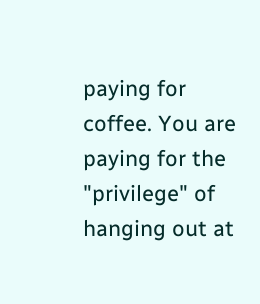paying for coffee. You are paying for the "privilege" of hanging out at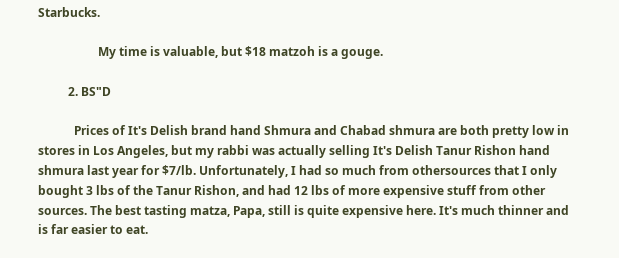Starbucks.

                    My time is valuable, but $18 matzoh is a gouge.

          2. BS"D

            Prices of It's Delish brand hand Shmura and Chabad shmura are both pretty low in stores in Los Angeles, but my rabbi was actually selling It's Delish Tanur Rishon hand shmura last year for $7/lb. Unfortunately, I had so much from othersources that I only bought 3 lbs of the Tanur Rishon, and had 12 lbs of more expensive stuff from other sources. The best tasting matza, Papa, still is quite expensive here. It's much thinner and is far easier to eat.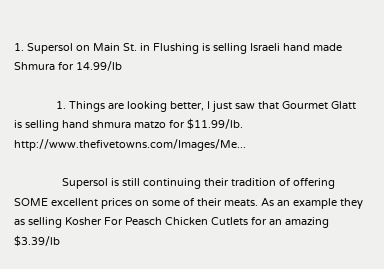1. Supersol on Main St. in Flushing is selling Israeli hand made Shmura for 14.99/lb

              1. Things are looking better, I just saw that Gourmet Glatt is selling hand shmura matzo for $11.99/lb. http://www.thefivetowns.com/Images/Me...

                Supersol is still continuing their tradition of offering SOME excellent prices on some of their meats. As an example they as selling Kosher For Peasch Chicken Cutlets for an amazing $3.39/lb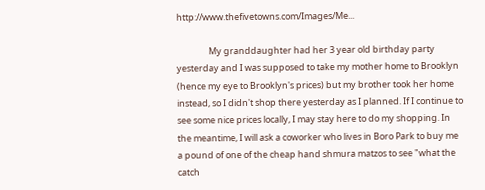http://www.thefivetowns.com/Images/Me...

                My granddaughter had her 3 year old birthday party yesterday and I was supposed to take my mother home to Brooklyn (hence my eye to Brooklyn's prices) but my brother took her home instead, so I didn't shop there yesterday as I planned. If I continue to see some nice prices locally, I may stay here to do my shopping. In the meantime, I will ask a coworker who lives in Boro Park to buy me a pound of one of the cheap hand shmura matzos to see "what the catch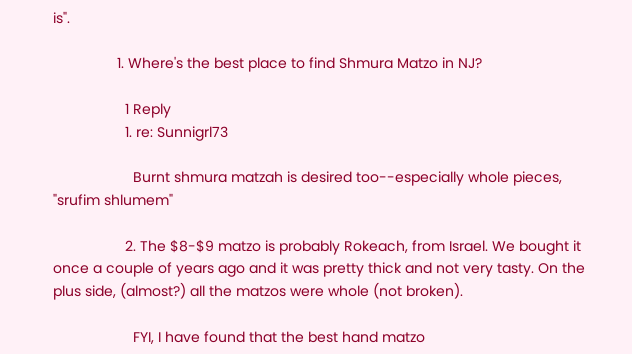is".

                1. Where's the best place to find Shmura Matzo in NJ?

                  1 Reply
                  1. re: Sunnigrl73

                    Burnt shmura matzah is desired too--especially whole pieces, "srufim shlumem"

                  2. The $8-$9 matzo is probably Rokeach, from Israel. We bought it once a couple of years ago and it was pretty thick and not very tasty. On the plus side, (almost?) all the matzos were whole (not broken).

                    FYI, I have found that the best hand matzo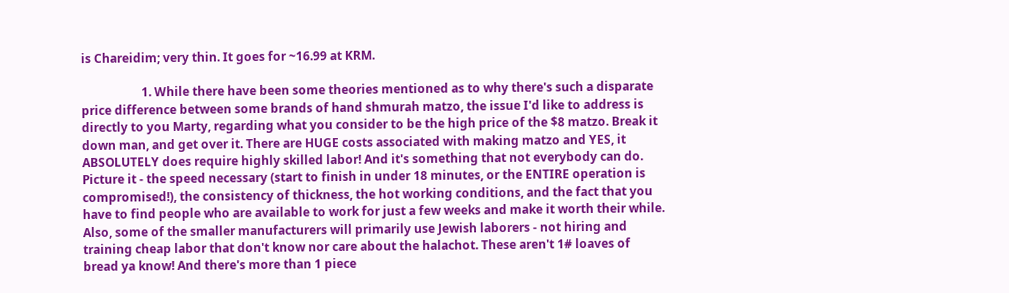is Chareidim; very thin. It goes for ~16.99 at KRM.

                    1. While there have been some theories mentioned as to why there's such a disparate price difference between some brands of hand shmurah matzo, the issue I'd like to address is directly to you Marty, regarding what you consider to be the high price of the $8 matzo. Break it down man, and get over it. There are HUGE costs associated with making matzo and YES, it ABSOLUTELY does require highly skilled labor! And it's something that not everybody can do. Picture it - the speed necessary (start to finish in under 18 minutes, or the ENTIRE operation is compromised!), the consistency of thickness, the hot working conditions, and the fact that you have to find people who are available to work for just a few weeks and make it worth their while. Also, some of the smaller manufacturers will primarily use Jewish laborers - not hiring and training cheap labor that don't know nor care about the halachot. These aren't 1# loaves of bread ya know! And there's more than 1 piece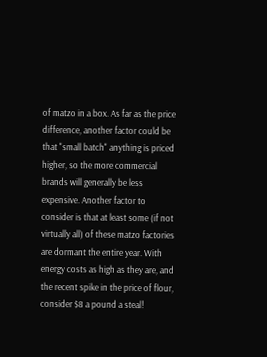of matzo in a box. As far as the price difference, another factor could be that "small batch" anything is priced higher, so the more commercial brands will generally be less expensive. Another factor to consider is that at least some (if not virtually all) of these matzo factories are dormant the entire year. With energy costs as high as they are, and the recent spike in the price of flour, consider $8 a pound a steal!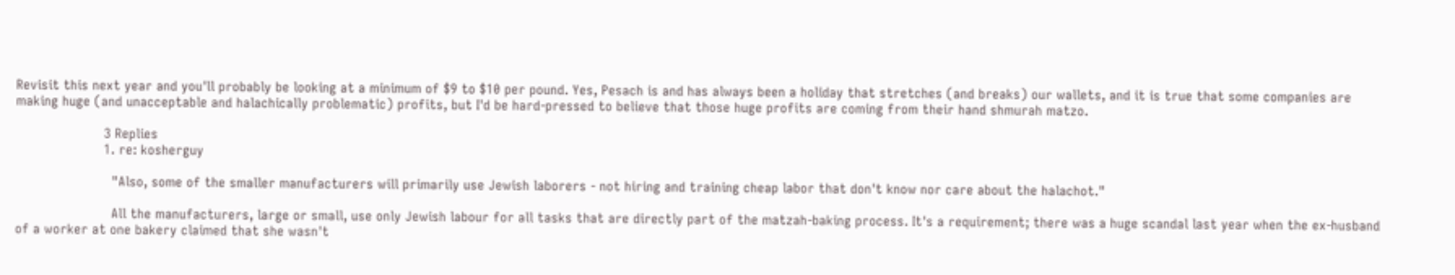Revisit this next year and you'll probably be looking at a minimum of $9 to $10 per pound. Yes, Pesach is and has always been a holiday that stretches (and breaks) our wallets, and it is true that some companies are making huge (and unacceptable and halachically problematic) profits, but I'd be hard-pressed to believe that those huge profits are coming from their hand shmurah matzo.

                      3 Replies
                      1. re: kosherguy

                        "Also, some of the smaller manufacturers will primarily use Jewish laborers - not hiring and training cheap labor that don't know nor care about the halachot."

                        All the manufacturers, large or small, use only Jewish labour for all tasks that are directly part of the matzah-baking process. It's a requirement; there was a huge scandal last year when the ex-husband of a worker at one bakery claimed that she wasn't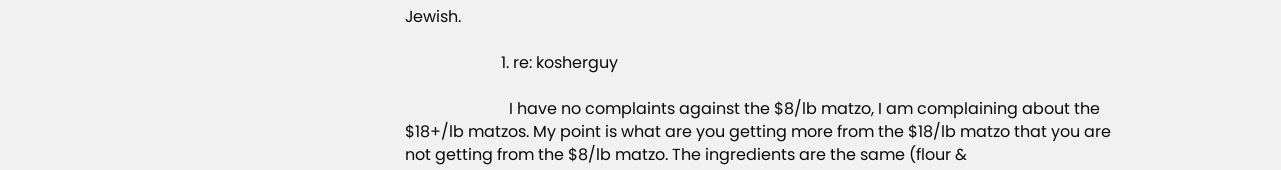Jewish.

                        1. re: kosherguy

                          I have no complaints against the $8/lb matzo, I am complaining about the $18+/lb matzos. My point is what are you getting more from the $18/lb matzo that you are not getting from the $8/lb matzo. The ingredients are the same (flour &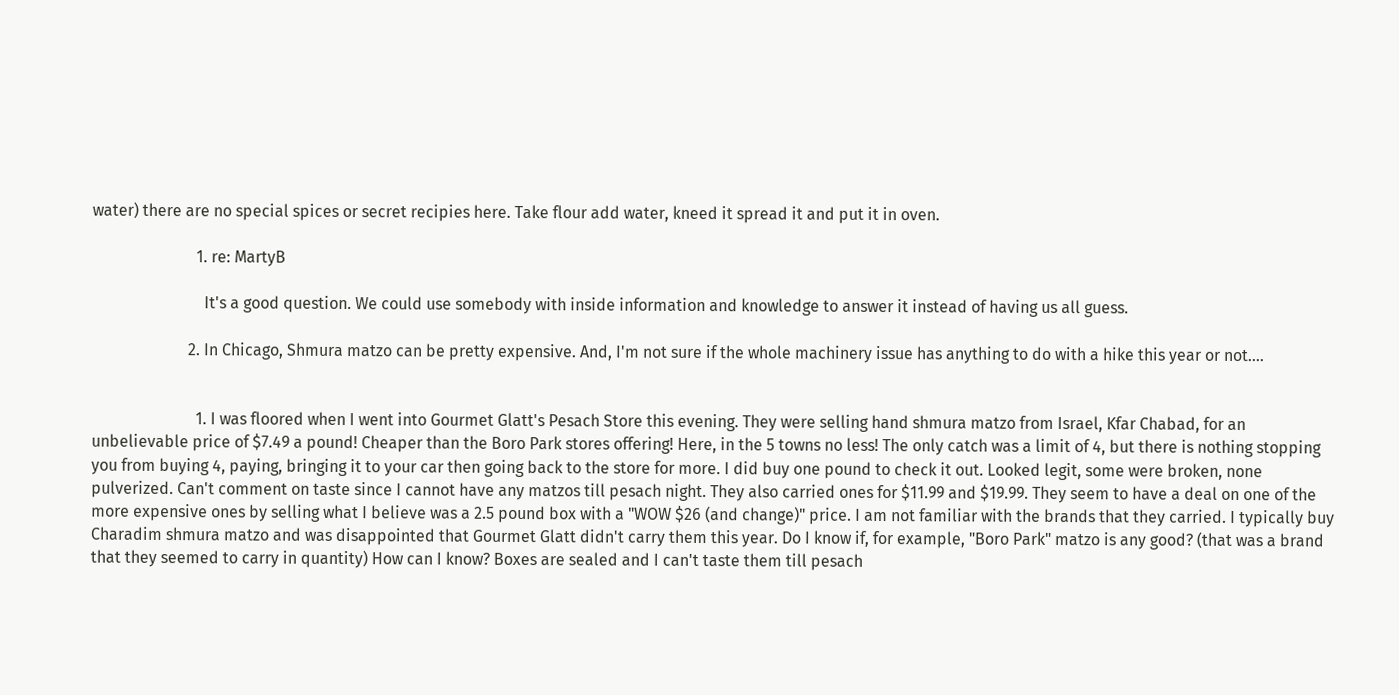water) there are no special spices or secret recipies here. Take flour add water, kneed it spread it and put it in oven.

                          1. re: MartyB

                            It's a good question. We could use somebody with inside information and knowledge to answer it instead of having us all guess.

                        2. In Chicago, Shmura matzo can be pretty expensive. And, I'm not sure if the whole machinery issue has anything to do with a hike this year or not....


                          1. I was floored when I went into Gourmet Glatt's Pesach Store this evening. They were selling hand shmura matzo from Israel, Kfar Chabad, for an unbelievable price of $7.49 a pound! Cheaper than the Boro Park stores offering! Here, in the 5 towns no less! The only catch was a limit of 4, but there is nothing stopping you from buying 4, paying, bringing it to your car then going back to the store for more. I did buy one pound to check it out. Looked legit, some were broken, none pulverized. Can't comment on taste since I cannot have any matzos till pesach night. They also carried ones for $11.99 and $19.99. They seem to have a deal on one of the more expensive ones by selling what I believe was a 2.5 pound box with a "WOW $26 (and change)" price. I am not familiar with the brands that they carried. I typically buy Charadim shmura matzo and was disappointed that Gourmet Glatt didn't carry them this year. Do I know if, for example, "Boro Park" matzo is any good? (that was a brand that they seemed to carry in quantity) How can I know? Boxes are sealed and I can't taste them till pesach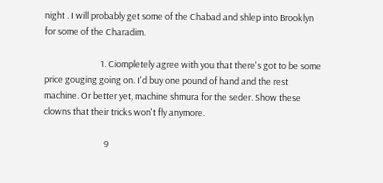night . I will probably get some of the Chabad and shlep into Brooklyn for some of the Charadim.

                            1. Ciompletely agree with you that there's got to be some price gouging going on. I'd buy one pound of hand and the rest machine. Or better yet, machine shmura for the seder. Show these clowns that their tricks won't fly anymore.

                              9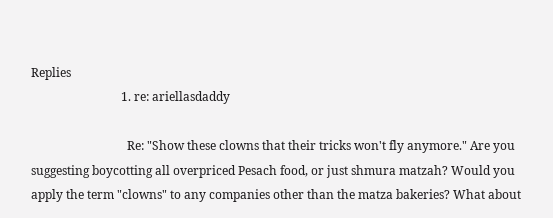Replies
                              1. re: ariellasdaddy

                                Re: "Show these clowns that their tricks won't fly anymore." Are you suggesting boycotting all overpriced Pesach food, or just shmura matzah? Would you apply the term "clowns" to any companies other than the matza bakeries? What about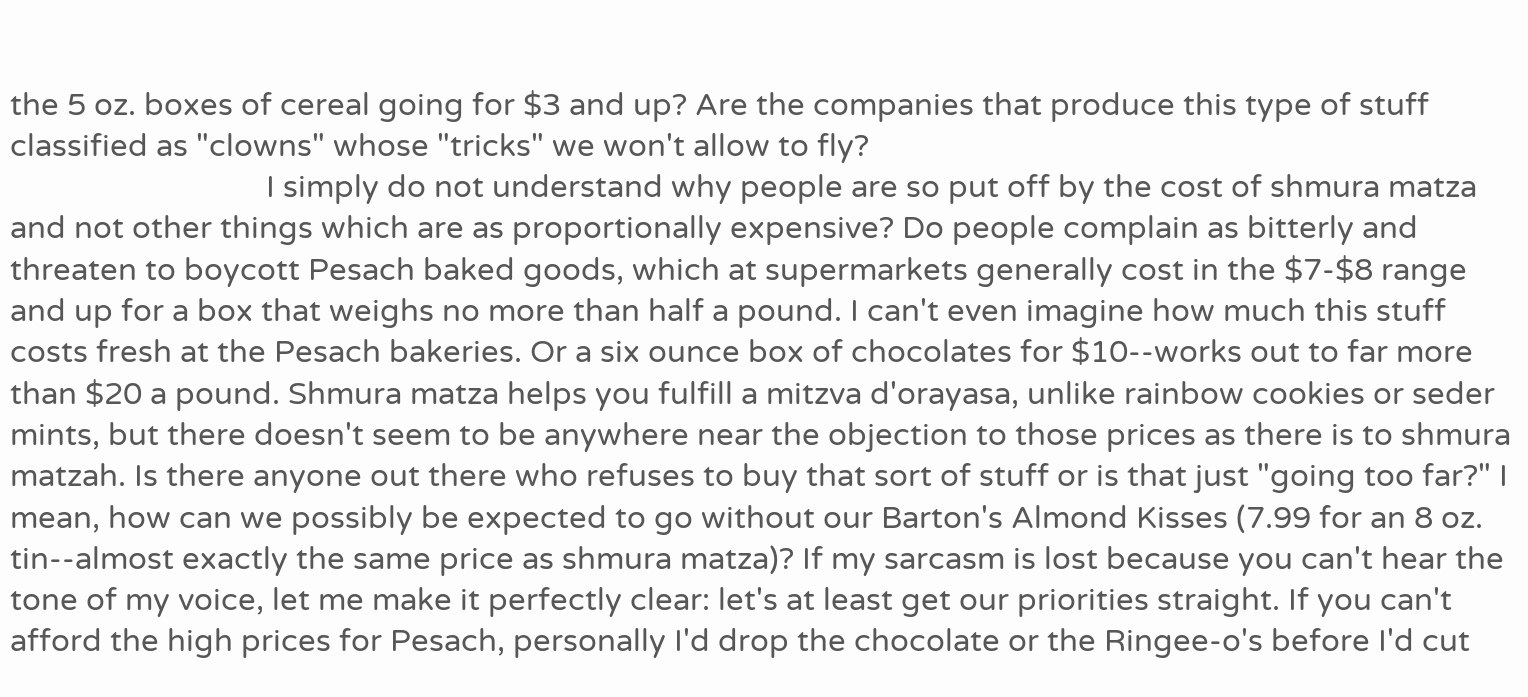the 5 oz. boxes of cereal going for $3 and up? Are the companies that produce this type of stuff classified as "clowns" whose "tricks" we won't allow to fly?
                                I simply do not understand why people are so put off by the cost of shmura matza and not other things which are as proportionally expensive? Do people complain as bitterly and threaten to boycott Pesach baked goods, which at supermarkets generally cost in the $7-$8 range and up for a box that weighs no more than half a pound. I can't even imagine how much this stuff costs fresh at the Pesach bakeries. Or a six ounce box of chocolates for $10--works out to far more than $20 a pound. Shmura matza helps you fulfill a mitzva d'orayasa, unlike rainbow cookies or seder mints, but there doesn't seem to be anywhere near the objection to those prices as there is to shmura matzah. Is there anyone out there who refuses to buy that sort of stuff or is that just "going too far?" I mean, how can we possibly be expected to go without our Barton's Almond Kisses (7.99 for an 8 oz. tin--almost exactly the same price as shmura matza)? If my sarcasm is lost because you can't hear the tone of my voice, let me make it perfectly clear: let's at least get our priorities straight. If you can't afford the high prices for Pesach, personally I'd drop the chocolate or the Ringee-o's before I'd cut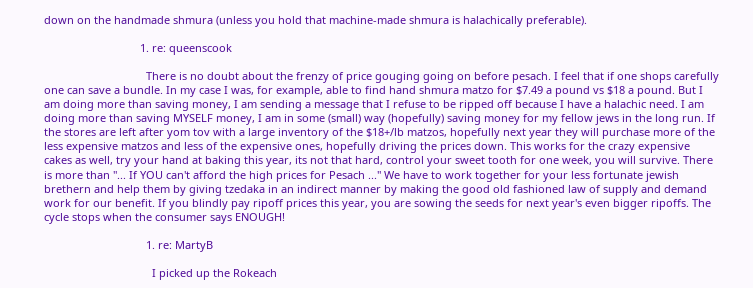down on the handmade shmura (unless you hold that machine-made shmura is halachically preferable).

                                1. re: queenscook

                                  There is no doubt about the frenzy of price gouging going on before pesach. I feel that if one shops carefully one can save a bundle. In my case I was, for example, able to find hand shmura matzo for $7.49 a pound vs $18 a pound. But I am doing more than saving money, I am sending a message that I refuse to be ripped off because I have a halachic need. I am doing more than saving MYSELF money, I am in some (small) way (hopefully) saving money for my fellow jews in the long run. If the stores are left after yom tov with a large inventory of the $18+/lb matzos, hopefully next year they will purchase more of the less expensive matzos and less of the expensive ones, hopefully driving the prices down. This works for the crazy expensive cakes as well, try your hand at baking this year, its not that hard, control your sweet tooth for one week, you will survive. There is more than "... If YOU can't afford the high prices for Pesach ..." We have to work together for your less fortunate jewish brethern and help them by giving tzedaka in an indirect manner by making the good old fashioned law of supply and demand work for our benefit. If you blindly pay ripoff prices this year, you are sowing the seeds for next year's even bigger ripoffs. The cycle stops when the consumer says ENOUGH!

                                  1. re: MartyB

                                    I picked up the Rokeach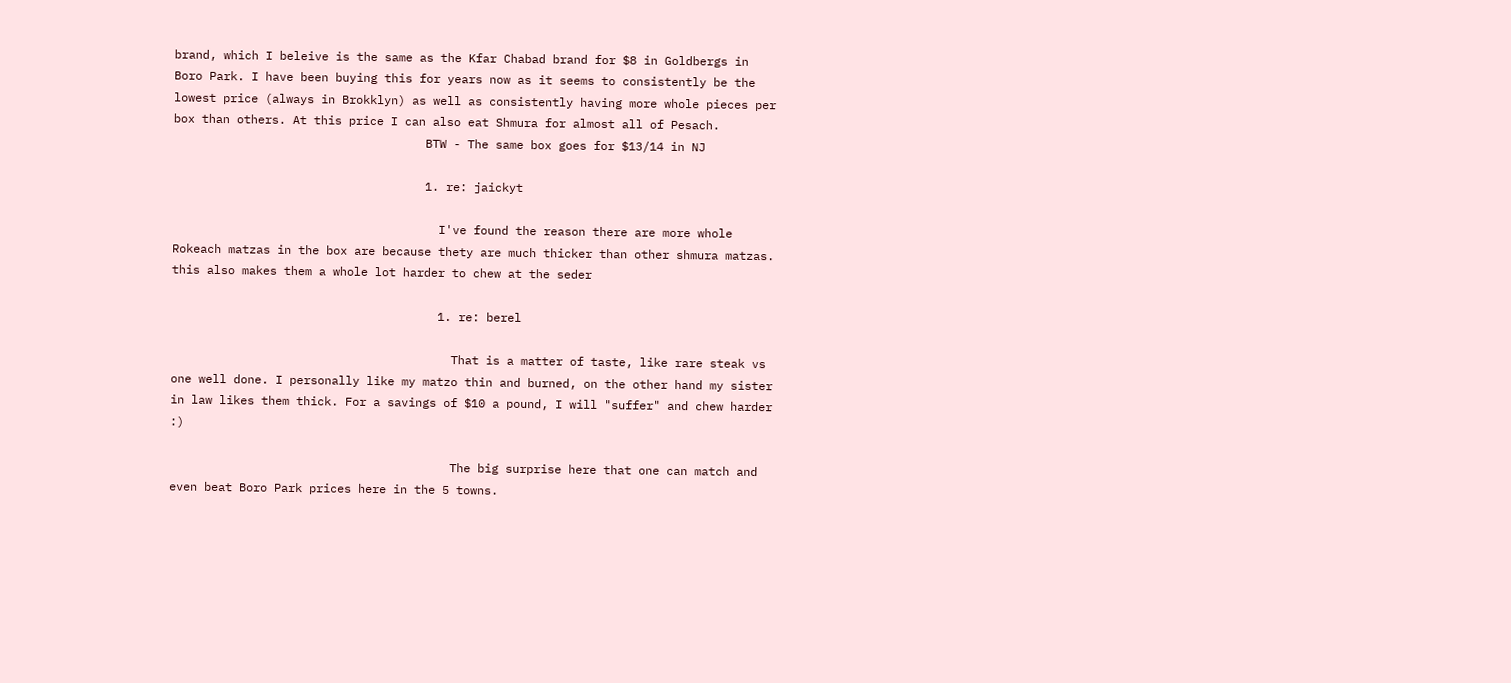brand, which I beleive is the same as the Kfar Chabad brand for $8 in Goldbergs in Boro Park. I have been buying this for years now as it seems to consistently be the lowest price (always in Brokklyn) as well as consistently having more whole pieces per box than others. At this price I can also eat Shmura for almost all of Pesach.
                                    BTW - The same box goes for $13/14 in NJ

                                    1. re: jaickyt

                                      I've found the reason there are more whole Rokeach matzas in the box are because thety are much thicker than other shmura matzas. this also makes them a whole lot harder to chew at the seder

                                      1. re: berel

                                        That is a matter of taste, like rare steak vs one well done. I personally like my matzo thin and burned, on the other hand my sister in law likes them thick. For a savings of $10 a pound, I will "suffer" and chew harder :)

                                        The big surprise here that one can match and even beat Boro Park prices here in the 5 towns.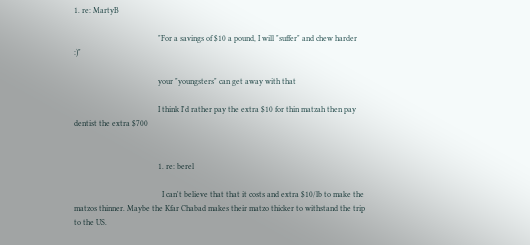1. re: MartyB

                                          "For a savings of $10 a pound, I will "suffer" and chew harder :)"

                                          your "youngsters" can get away with that

                                          I think I'd rather pay the extra $10 for thin matzah then pay dentist the extra $700


                                          1. re: berel

                                            I can't believe that that it costs and extra $10/lb to make the matzos thinner. Maybe the Kfar Chabad makes their matzo thicker to withstand the trip to the US.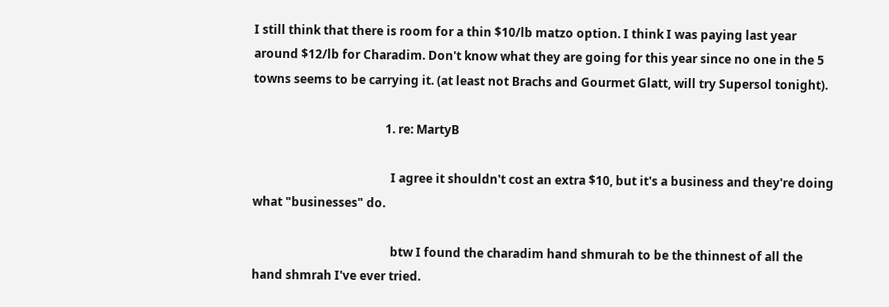I still think that there is room for a thin $10/lb matzo option. I think I was paying last year around $12/lb for Charadim. Don't know what they are going for this year since no one in the 5 towns seems to be carrying it. (at least not Brachs and Gourmet Glatt, will try Supersol tonight).

                                            1. re: MartyB

                                              I agree it shouldn't cost an extra $10, but it's a business and they're doing what "businesses" do.

                                              btw I found the charadim hand shmurah to be the thinnest of all the hand shmrah I've ever tried.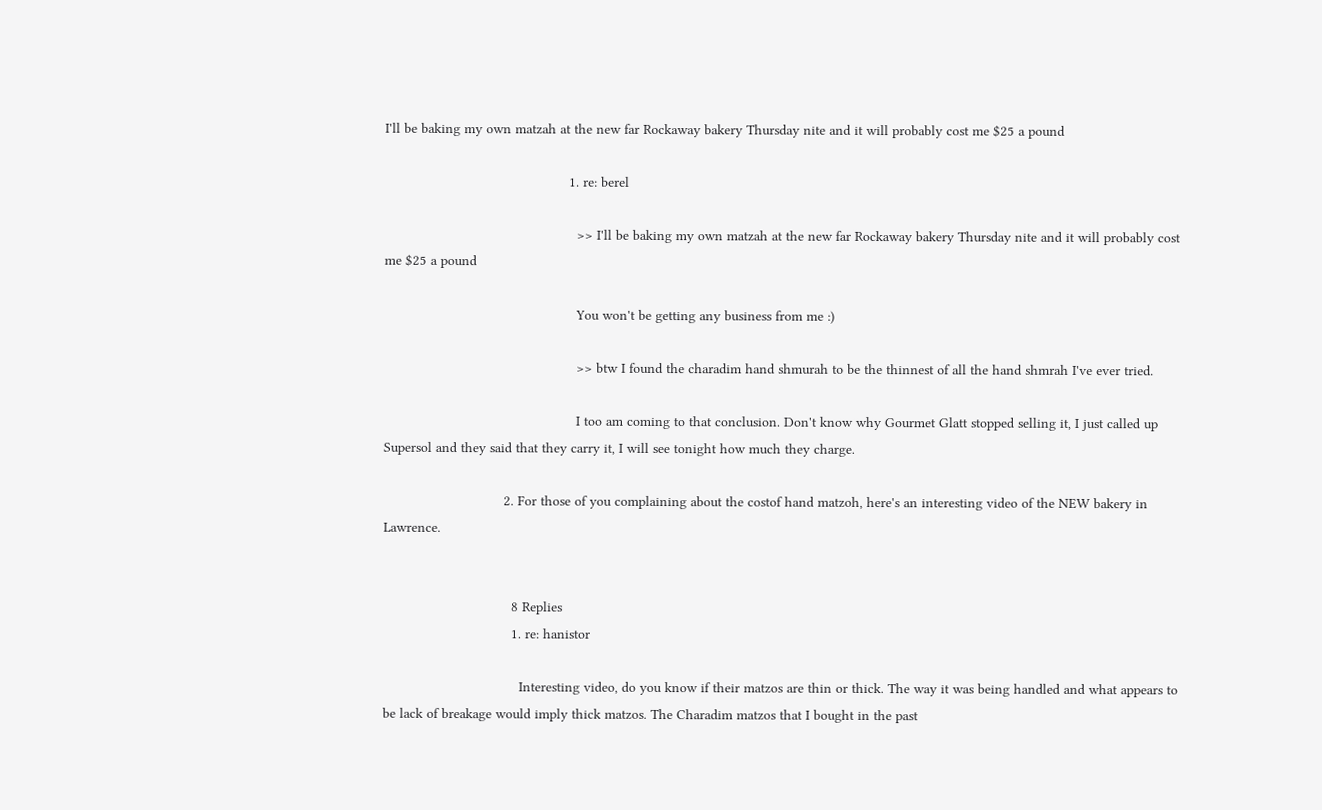I'll be baking my own matzah at the new far Rockaway bakery Thursday nite and it will probably cost me $25 a pound

                                              1. re: berel

                                                >> I'll be baking my own matzah at the new far Rockaway bakery Thursday nite and it will probably cost me $25 a pound

                                                You won't be getting any business from me :)

                                                >> btw I found the charadim hand shmurah to be the thinnest of all the hand shmrah I've ever tried.

                                                I too am coming to that conclusion. Don't know why Gourmet Glatt stopped selling it, I just called up Supersol and they said that they carry it, I will see tonight how much they charge.

                              2. For those of you complaining about the costof hand matzoh, here's an interesting video of the NEW bakery in Lawrence.


                                8 Replies
                                1. re: hanistor

                                  Interesting video, do you know if their matzos are thin or thick. The way it was being handled and what appears to be lack of breakage would imply thick matzos. The Charadim matzos that I bought in the past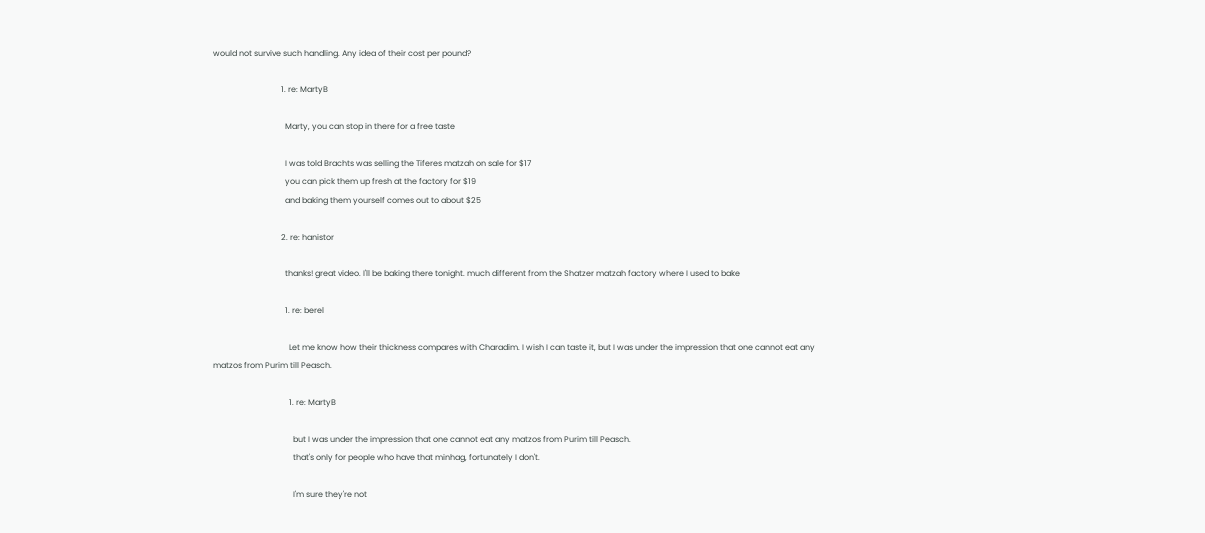would not survive such handling. Any idea of their cost per pound?

                                  1. re: MartyB

                                    Marty, you can stop in there for a free taste

                                    I was told Brachts was selling the Tiferes matzah on sale for $17
                                    you can pick them up fresh at the factory for $19
                                    and baking them yourself comes out to about $25

                                  2. re: hanistor

                                    thanks! great video. I'll be baking there tonight. much different from the Shatzer matzah factory where I used to bake

                                    1. re: berel

                                      Let me know how their thickness compares with Charadim. I wish I can taste it, but I was under the impression that one cannot eat any matzos from Purim till Peasch.

                                      1. re: MartyB

                                        but I was under the impression that one cannot eat any matzos from Purim till Peasch.
                                        that's only for people who have that minhag, fortunately I don't.

                                        I'm sure they're not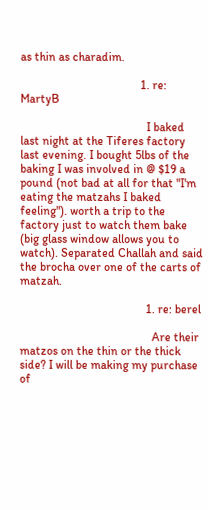as thin as charadim.

                                        1. re: MartyB

                                          I baked last night at the Tiferes factory last evening. I bought 5lbs of the baking I was involved in @ $19 a pound (not bad at all for that "I'm eating the matzahs I baked feeling"). worth a trip to the factory just to watch them bake (big glass window allows you to watch). Separated Challah and said the brocha over one of the carts of matzah.

                                          1. re: berel

                                            Are their matzos on the thin or the thick side? I will be making my purchase of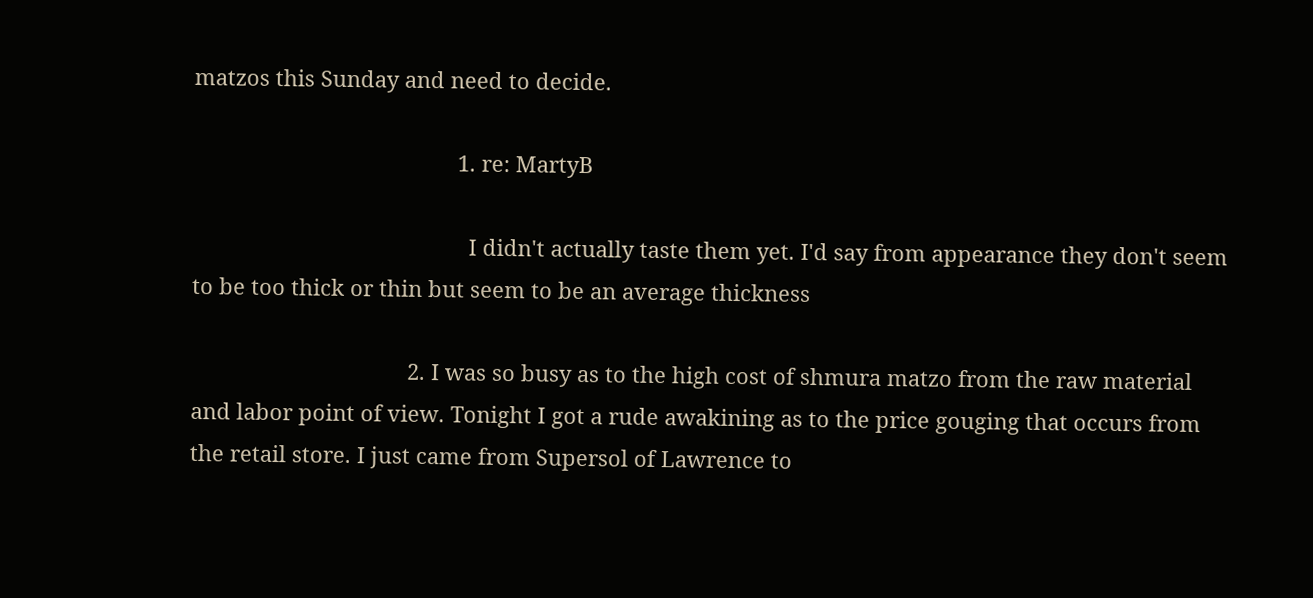matzos this Sunday and need to decide.

                                            1. re: MartyB

                                              I didn't actually taste them yet. I'd say from appearance they don't seem to be too thick or thin but seem to be an average thickness

                                    2. I was so busy as to the high cost of shmura matzo from the raw material and labor point of view. Tonight I got a rude awakining as to the price gouging that occurs from the retail store. I just came from Supersol of Lawrence to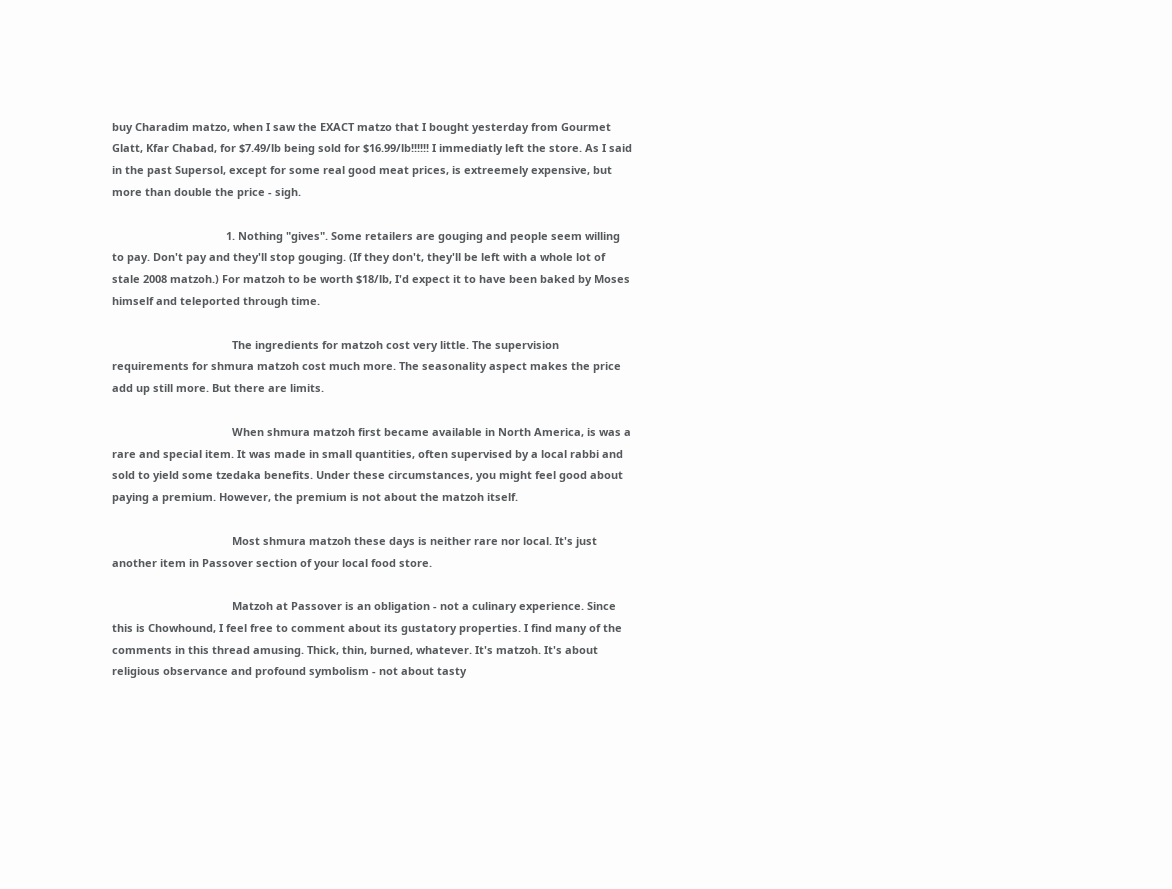buy Charadim matzo, when I saw the EXACT matzo that I bought yesterday from Gourmet Glatt, Kfar Chabad, for $7.49/lb being sold for $16.99/lb!!!!!! I immediatly left the store. As I said in the past Supersol, except for some real good meat prices, is extreemely expensive, but more than double the price - sigh.

                                      1. Nothing "gives". Some retailers are gouging and people seem willing to pay. Don't pay and they'll stop gouging. (If they don't, they'll be left with a whole lot of stale 2008 matzoh.) For matzoh to be worth $18/lb, I'd expect it to have been baked by Moses himself and teleported through time.

                                        The ingredients for matzoh cost very little. The supervision requirements for shmura matzoh cost much more. The seasonality aspect makes the price add up still more. But there are limits.

                                        When shmura matzoh first became available in North America, is was a rare and special item. It was made in small quantities, often supervised by a local rabbi and sold to yield some tzedaka benefits. Under these circumstances, you might feel good about paying a premium. However, the premium is not about the matzoh itself.

                                        Most shmura matzoh these days is neither rare nor local. It's just another item in Passover section of your local food store.

                                        Matzoh at Passover is an obligation - not a culinary experience. Since this is Chowhound, I feel free to comment about its gustatory properties. I find many of the comments in this thread amusing. Thick, thin, burned, whatever. It's matzoh. It's about religious observance and profound symbolism - not about tasty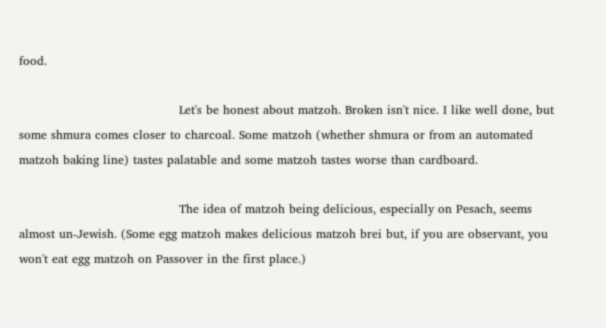food.

                                        Let's be honest about matzoh. Broken isn't nice. I like well done, but some shmura comes closer to charcoal. Some matzoh (whether shmura or from an automated matzoh baking line) tastes palatable and some matzoh tastes worse than cardboard.

                                        The idea of matzoh being delicious, especially on Pesach, seems almost un-Jewish. (Some egg matzoh makes delicious matzoh brei but, if you are observant, you won't eat egg matzoh on Passover in the first place.)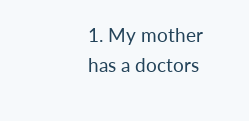1. My mother has a doctors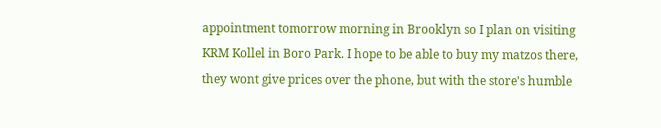appointment tomorrow morning in Brooklyn so I plan on visiting KRM Kollel in Boro Park. I hope to be able to buy my matzos there, they wont give prices over the phone, but with the store's humble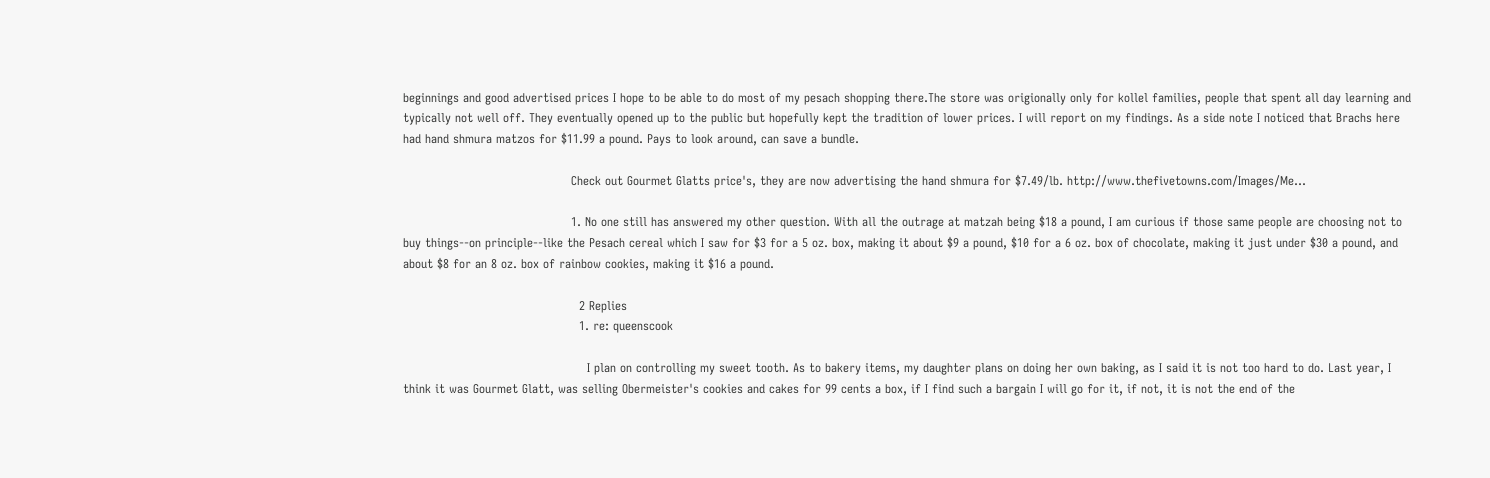beginnings and good advertised prices I hope to be able to do most of my pesach shopping there.The store was origionally only for kollel families, people that spent all day learning and typically not well off. They eventually opened up to the public but hopefully kept the tradition of lower prices. I will report on my findings. As a side note I noticed that Brachs here had hand shmura matzos for $11.99 a pound. Pays to look around, can save a bundle.

                                          Check out Gourmet Glatts price's, they are now advertising the hand shmura for $7.49/lb. http://www.thefivetowns.com/Images/Me...

                                          1. No one still has answered my other question. With all the outrage at matzah being $18 a pound, I am curious if those same people are choosing not to buy things--on principle--like the Pesach cereal which I saw for $3 for a 5 oz. box, making it about $9 a pound, $10 for a 6 oz. box of chocolate, making it just under $30 a pound, and about $8 for an 8 oz. box of rainbow cookies, making it $16 a pound.

                                            2 Replies
                                            1. re: queenscook

                                              I plan on controlling my sweet tooth. As to bakery items, my daughter plans on doing her own baking, as I said it is not too hard to do. Last year, I think it was Gourmet Glatt, was selling Obermeister's cookies and cakes for 99 cents a box, if I find such a bargain I will go for it, if not, it is not the end of the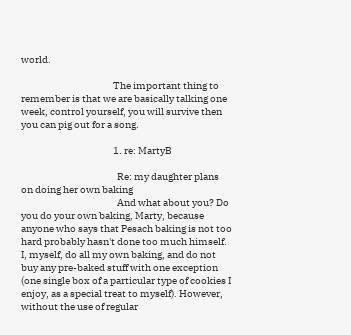world.

                                              The important thing to remember is that we are basically talking one week, control yourself, you will survive then you can pig out for a song.

                                              1. re: MartyB

                                                Re: my daughter plans on doing her own baking
                                                And what about you? Do you do your own baking, Marty, because anyone who says that Pesach baking is not too hard probably hasn't done too much himself. I, myself, do all my own baking, and do not buy any pre-baked stuff with one exception (one single box of a particular type of cookies I enjoy, as a special treat to myself). However, without the use of regular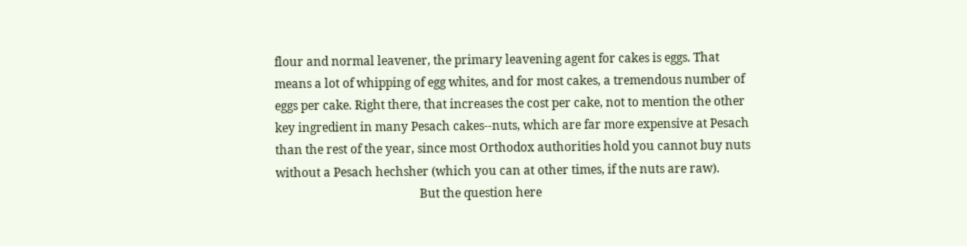flour and normal leavener, the primary leavening agent for cakes is eggs. That means a lot of whipping of egg whites, and for most cakes, a tremendous number of eggs per cake. Right there, that increases the cost per cake, not to mention the other key ingredient in many Pesach cakes--nuts, which are far more expensive at Pesach than the rest of the year, since most Orthodox authorities hold you cannot buy nuts without a Pesach hechsher (which you can at other times, if the nuts are raw).
                                                But the question here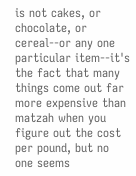is not cakes, or chocolate, or cereal--or any one particular item--it's the fact that many things come out far more expensive than matzah when you figure out the cost per pound, but no one seems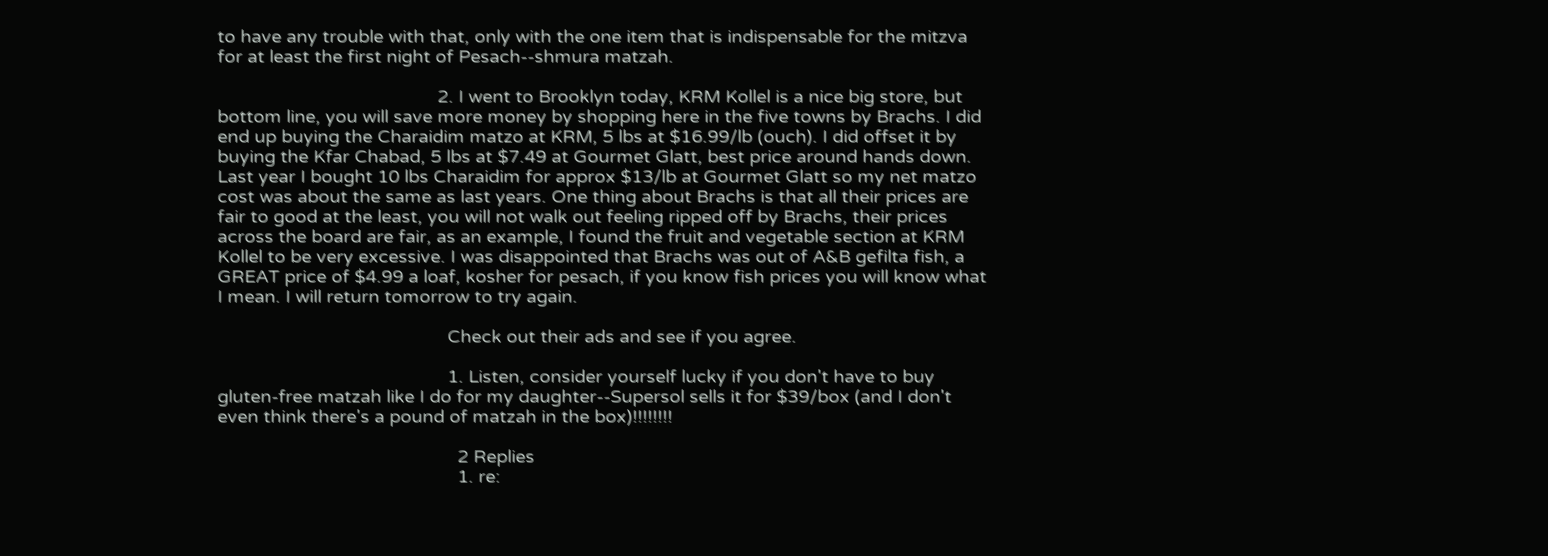to have any trouble with that, only with the one item that is indispensable for the mitzva for at least the first night of Pesach--shmura matzah.

                                            2. I went to Brooklyn today, KRM Kollel is a nice big store, but bottom line, you will save more money by shopping here in the five towns by Brachs. I did end up buying the Charaidim matzo at KRM, 5 lbs at $16.99/lb (ouch). I did offset it by buying the Kfar Chabad, 5 lbs at $7.49 at Gourmet Glatt, best price around hands down. Last year I bought 10 lbs Charaidim for approx $13/lb at Gourmet Glatt so my net matzo cost was about the same as last years. One thing about Brachs is that all their prices are fair to good at the least, you will not walk out feeling ripped off by Brachs, their prices across the board are fair, as an example, I found the fruit and vegetable section at KRM Kollel to be very excessive. I was disappointed that Brachs was out of A&B gefilta fish, a GREAT price of $4.99 a loaf, kosher for pesach, if you know fish prices you will know what I mean. I will return tomorrow to try again.

                                              Check out their ads and see if you agree.

                                              1. Listen, consider yourself lucky if you don't have to buy gluten-free matzah like I do for my daughter--Supersol sells it for $39/box (and I don't even think there's a pound of matzah in the box)!!!!!!!!

                                                2 Replies
                                                1. re: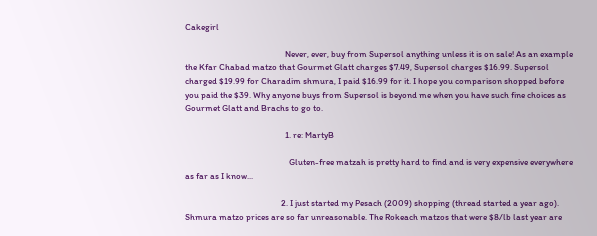Cakegirl

                                                  Never, ever, buy from Supersol anything unless it is on sale! As an example the Kfar Chabad matzo that Gourmet Glatt charges $7.49, Supersol charges $16.99. Supersol charged $19.99 for Charadim shmura, I paid $16.99 for it. I hope you comparison shopped before you paid the $39. Why anyone buys from Supersol is beyond me when you have such fine choices as Gourmet Glatt and Brachs to go to.

                                                  1. re: MartyB

                                                    Gluten-free matzah is pretty hard to find and is very expensive everywhere as far as I know...

                                                2. I just started my Pesach (2009) shopping (thread started a year ago). Shmura matzo prices are so far unreasonable. The Rokeach matzos that were $8/lb last year are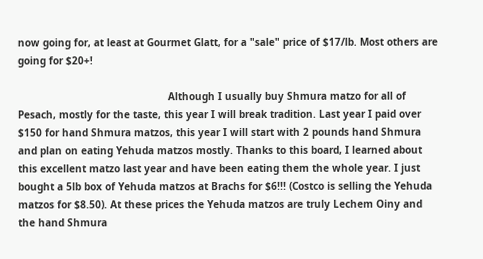now going for, at least at Gourmet Glatt, for a "sale" price of $17/lb. Most others are going for $20+!

                                                  Although I usually buy Shmura matzo for all of Pesach, mostly for the taste, this year I will break tradition. Last year I paid over $150 for hand Shmura matzos, this year I will start with 2 pounds hand Shmura and plan on eating Yehuda matzos mostly. Thanks to this board, I learned about this excellent matzo last year and have been eating them the whole year. I just bought a 5lb box of Yehuda matzos at Brachs for $6!!! (Costco is selling the Yehuda matzos for $8.50). At these prices the Yehuda matzos are truly Lechem Oiny and the hand Shmura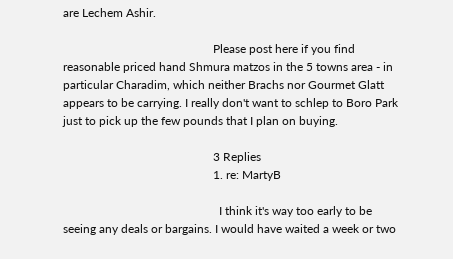are Lechem Ashir.

                                                  Please post here if you find reasonable priced hand Shmura matzos in the 5 towns area - in particular Charadim, which neither Brachs nor Gourmet Glatt appears to be carrying. I really don't want to schlep to Boro Park just to pick up the few pounds that I plan on buying.

                                                  3 Replies
                                                  1. re: MartyB

                                                    I think it's way too early to be seeing any deals or bargains. I would have waited a week or two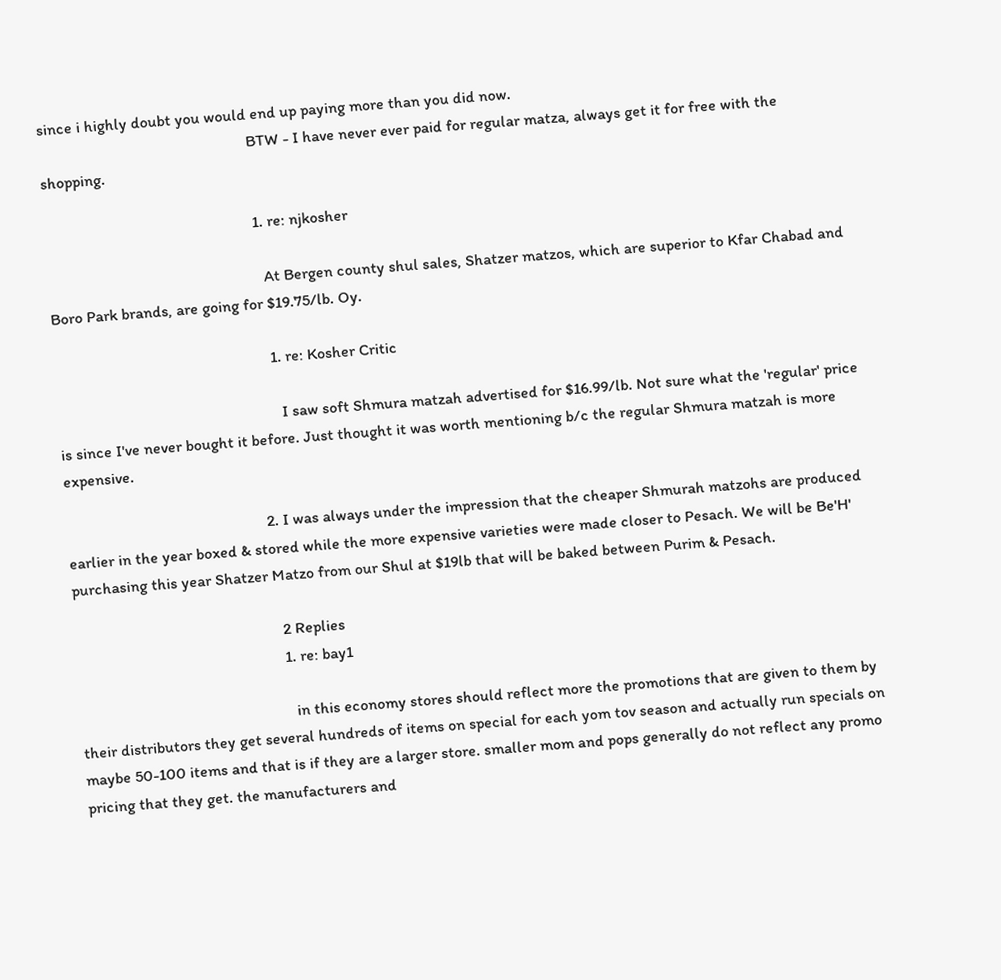since i highly doubt you would end up paying more than you did now.
                                                    BTW - I have never ever paid for regular matza, always get it for free with the shopping.

                                                    1. re: njkosher

                                                      At Bergen county shul sales, Shatzer matzos, which are superior to Kfar Chabad and Boro Park brands, are going for $19.75/lb. Oy.

                                                      1. re: Kosher Critic

                                                        I saw soft Shmura matzah advertised for $16.99/lb. Not sure what the 'regular' price is since I've never bought it before. Just thought it was worth mentioning b/c the regular Shmura matzah is more expensive.

                                                  2. I was always under the impression that the cheaper Shmurah matzohs are produced earlier in the year boxed & stored while the more expensive varieties were made closer to Pesach. We will be Be'H' purchasing this year Shatzer Matzo from our Shul at $19lb that will be baked between Purim & Pesach.

                                                    2 Replies
                                                    1. re: bay1

                                                      in this economy stores should reflect more the promotions that are given to them by their distributors they get several hundreds of items on special for each yom tov season and actually run specials on maybe 50-100 items and that is if they are a larger store. smaller mom and pops generally do not reflect any promo pricing that they get. the manufacturers and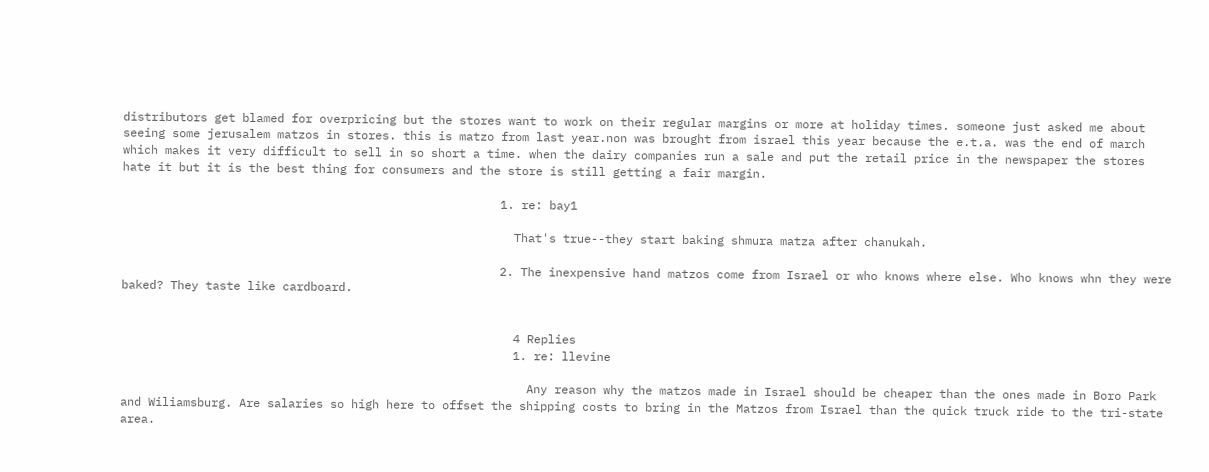distributors get blamed for overpricing but the stores want to work on their regular margins or more at holiday times. someone just asked me about seeing some jerusalem matzos in stores. this is matzo from last year.non was brought from israel this year because the e.t.a. was the end of march which makes it very difficult to sell in so short a time. when the dairy companies run a sale and put the retail price in the newspaper the stores hate it but it is the best thing for consumers and the store is still getting a fair margin.

                                                      1. re: bay1

                                                        That's true--they start baking shmura matza after chanukah.

                                                      2. The inexpensive hand matzos come from Israel or who knows where else. Who knows whn they were baked? They taste like cardboard.


                                                        4 Replies
                                                        1. re: llevine

                                                          Any reason why the matzos made in Israel should be cheaper than the ones made in Boro Park and Wiliamsburg. Are salaries so high here to offset the shipping costs to bring in the Matzos from Israel than the quick truck ride to the tri-state area.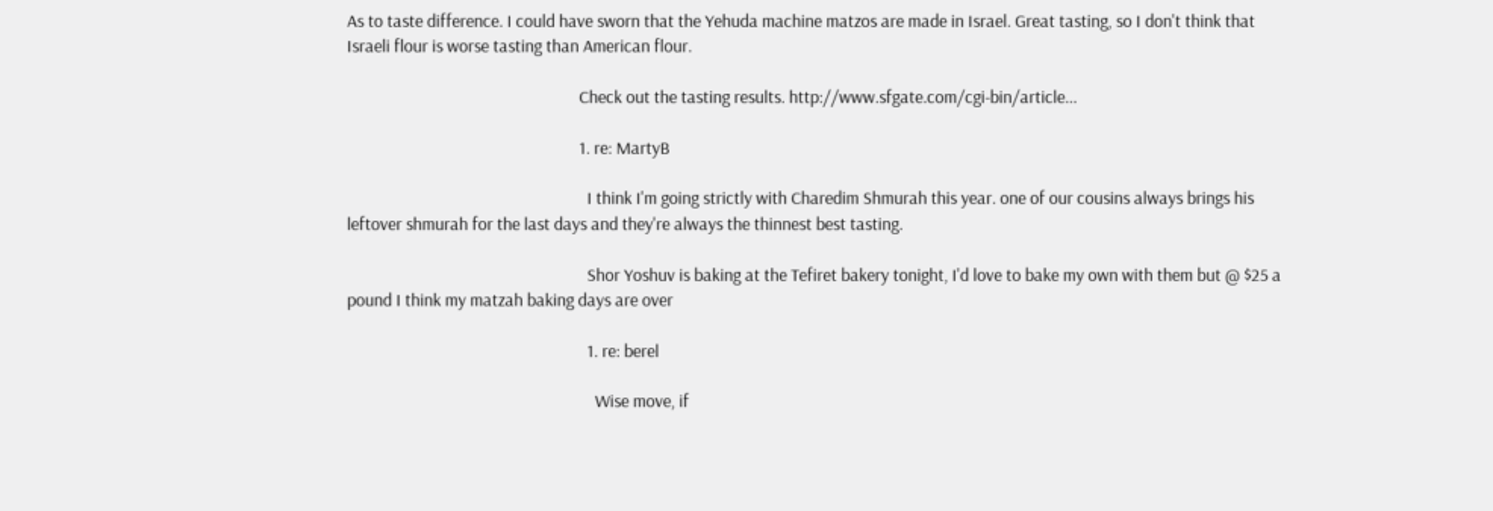As to taste difference. I could have sworn that the Yehuda machine matzos are made in Israel. Great tasting, so I don't think that Israeli flour is worse tasting than American flour.

                                                          Check out the tasting results. http://www.sfgate.com/cgi-bin/article...

                                                          1. re: MartyB

                                                            I think I'm going strictly with Charedim Shmurah this year. one of our cousins always brings his leftover shmurah for the last days and they're always the thinnest best tasting.

                                                            Shor Yoshuv is baking at the Tefiret bakery tonight, I'd love to bake my own with them but @ $25 a pound I think my matzah baking days are over

                                                            1. re: berel

                                                              Wise move, if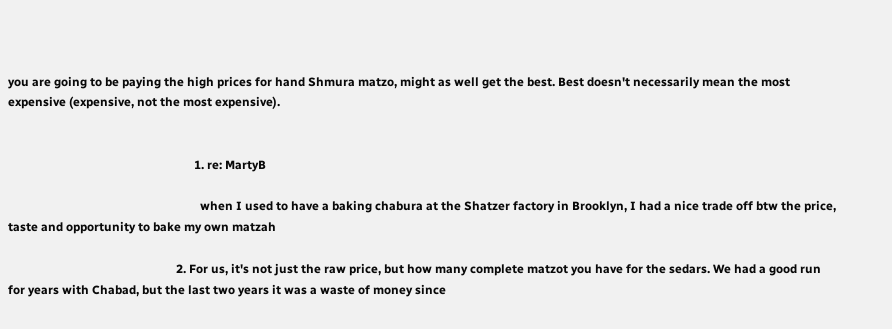you are going to be paying the high prices for hand Shmura matzo, might as well get the best. Best doesn't necessarily mean the most expensive (expensive, not the most expensive).


                                                              1. re: MartyB

                                                                when I used to have a baking chabura at the Shatzer factory in Brooklyn, I had a nice trade off btw the price, taste and opportunity to bake my own matzah

                                                        2. For us, it's not just the raw price, but how many complete matzot you have for the sedars. We had a good run for years with Chabad, but the last two years it was a waste of money since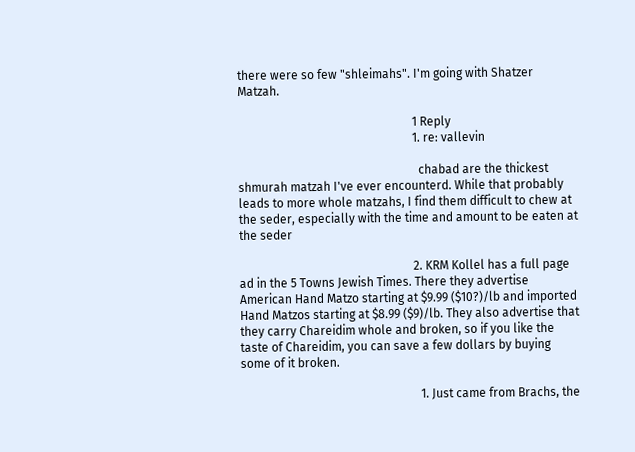there were so few "shleimahs". I'm going with Shatzer Matzah.

                                                          1 Reply
                                                          1. re: vallevin

                                                            chabad are the thickest shmurah matzah I've ever encounterd. While that probably leads to more whole matzahs, I find them difficult to chew at the seder, especially with the time and amount to be eaten at the seder

                                                          2. KRM Kollel has a full page ad in the 5 Towns Jewish Times. There they advertise American Hand Matzo starting at $9.99 ($10?)/lb and imported Hand Matzos starting at $8.99 ($9)/lb. They also advertise that they carry Chareidim whole and broken, so if you like the taste of Chareidim, you can save a few dollars by buying some of it broken.

                                                            1. Just came from Brachs, the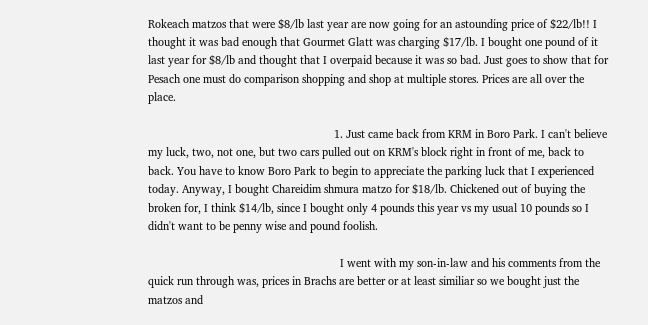Rokeach matzos that were $8/lb last year are now going for an astounding price of $22/lb!! I thought it was bad enough that Gourmet Glatt was charging $17/lb. I bought one pound of it last year for $8/lb and thought that I overpaid because it was so bad. Just goes to show that for Pesach one must do comparison shopping and shop at multiple stores. Prices are all over the place.

                                                              1. Just came back from KRM in Boro Park. I can't believe my luck, two, not one, but two cars pulled out on KRM's block right in front of me, back to back. You have to know Boro Park to begin to appreciate the parking luck that I experienced today. Anyway, I bought Chareidim shmura matzo for $18/lb. Chickened out of buying the broken for, I think $14/lb, since I bought only 4 pounds this year vs my usual 10 pounds so I didn't want to be penny wise and pound foolish.

                                                                I went with my son-in-law and his comments from the quick run through was, prices in Brachs are better or at least similiar so we bought just the matzos and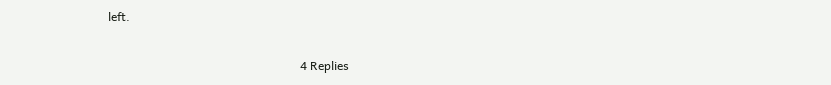left.

                                                                4 Replies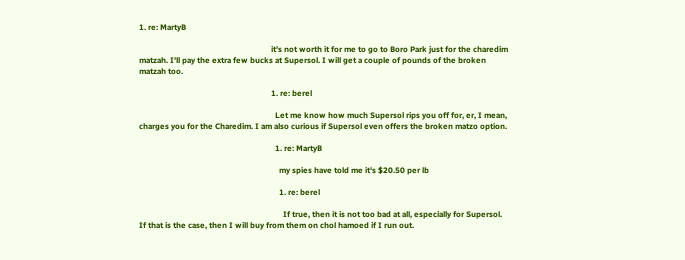1. re: MartyB

                                                                  it's not worth it for me to go to Boro Park just for the charedim matzah. I'll pay the extra few bucks at Supersol. I will get a couple of pounds of the broken matzah too.

                                                                  1. re: berel

                                                                    Let me know how much Supersol rips you off for, er, I mean, charges you for the Charedim. I am also curious if Supersol even offers the broken matzo option.

                                                                    1. re: MartyB

                                                                      my spies have told me it's $20.50 per lb

                                                                      1. re: berel

                                                                        If true, then it is not too bad at all, especially for Supersol. If that is the case, then I will buy from them on chol hamoed if I run out.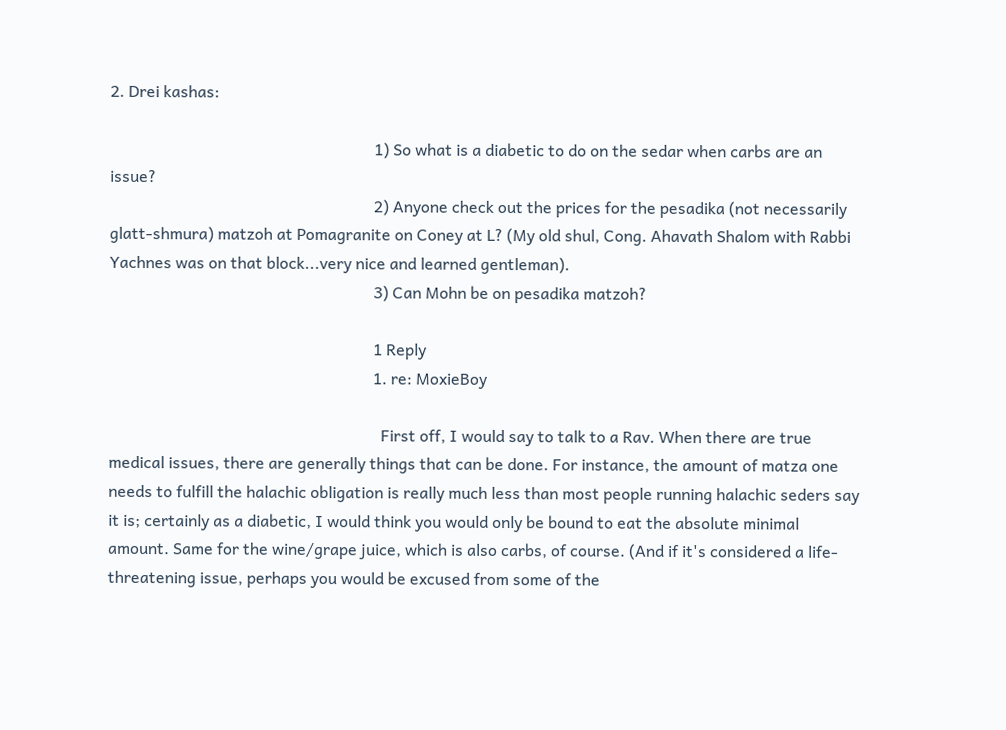2. Drei kashas:

                                                                  1) So what is a diabetic to do on the sedar when carbs are an issue?
                                                                  2) Anyone check out the prices for the pesadika (not necessarily glatt-shmura) matzoh at Pomagranite on Coney at L? (My old shul, Cong. Ahavath Shalom with Rabbi Yachnes was on that block...very nice and learned gentleman).
                                                                  3) Can Mohn be on pesadika matzoh?

                                                                  1 Reply
                                                                  1. re: MoxieBoy

                                                                    First off, I would say to talk to a Rav. When there are true medical issues, there are generally things that can be done. For instance, the amount of matza one needs to fulfill the halachic obligation is really much less than most people running halachic seders say it is; certainly as a diabetic, I would think you would only be bound to eat the absolute minimal amount. Same for the wine/grape juice, which is also carbs, of course. (And if it's considered a life-threatening issue, perhaps you would be excused from some of the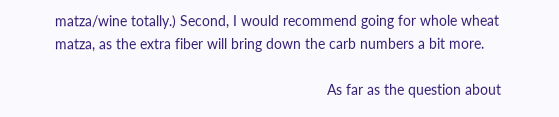matza/wine totally.) Second, I would recommend going for whole wheat matza, as the extra fiber will bring down the carb numbers a bit more.

                                                                    As far as the question about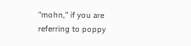"mohn," if you are referring to poppy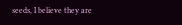seeds, I believe they are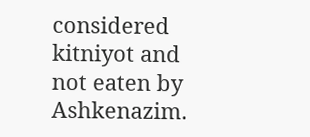considered kitniyot and not eaten by Ashkenazim.